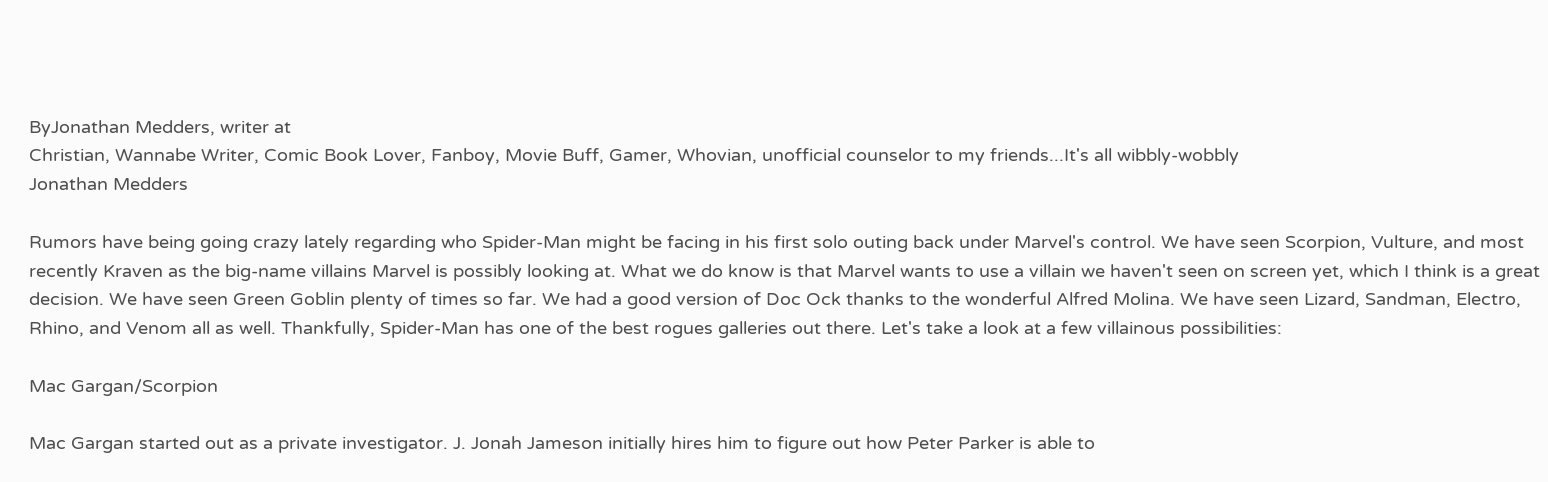ByJonathan Medders, writer at
Christian, Wannabe Writer, Comic Book Lover, Fanboy, Movie Buff, Gamer, Whovian, unofficial counselor to my friends...It's all wibbly-wobbly
Jonathan Medders

Rumors have being going crazy lately regarding who Spider-Man might be facing in his first solo outing back under Marvel's control. We have seen Scorpion, Vulture, and most recently Kraven as the big-name villains Marvel is possibly looking at. What we do know is that Marvel wants to use a villain we haven't seen on screen yet, which I think is a great decision. We have seen Green Goblin plenty of times so far. We had a good version of Doc Ock thanks to the wonderful Alfred Molina. We have seen Lizard, Sandman, Electro, Rhino, and Venom all as well. Thankfully, Spider-Man has one of the best rogues galleries out there. Let's take a look at a few villainous possibilities:

Mac Gargan/Scorpion

Mac Gargan started out as a private investigator. J. Jonah Jameson initially hires him to figure out how Peter Parker is able to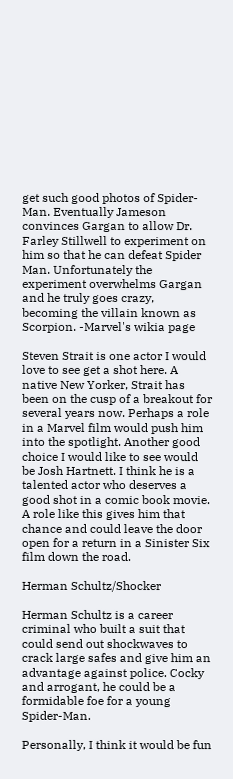get such good photos of Spider-Man. Eventually Jameson convinces Gargan to allow Dr. Farley Stillwell to experiment on him so that he can defeat Spider Man. Unfortunately the experiment overwhelms Gargan and he truly goes crazy, becoming the villain known as Scorpion. -Marvel's wikia page

Steven Strait is one actor I would love to see get a shot here. A native New Yorker, Strait has been on the cusp of a breakout for several years now. Perhaps a role in a Marvel film would push him into the spotlight. Another good choice I would like to see would be Josh Hartnett. I think he is a talented actor who deserves a good shot in a comic book movie. A role like this gives him that chance and could leave the door open for a return in a Sinister Six film down the road.

Herman Schultz/Shocker

Herman Schultz is a career criminal who built a suit that could send out shockwaves to crack large safes and give him an advantage against police. Cocky and arrogant, he could be a formidable foe for a young Spider-Man.

Personally, I think it would be fun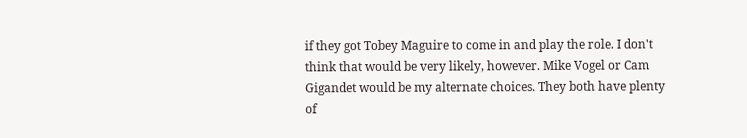if they got Tobey Maguire to come in and play the role. I don't think that would be very likely, however. Mike Vogel or Cam Gigandet would be my alternate choices. They both have plenty of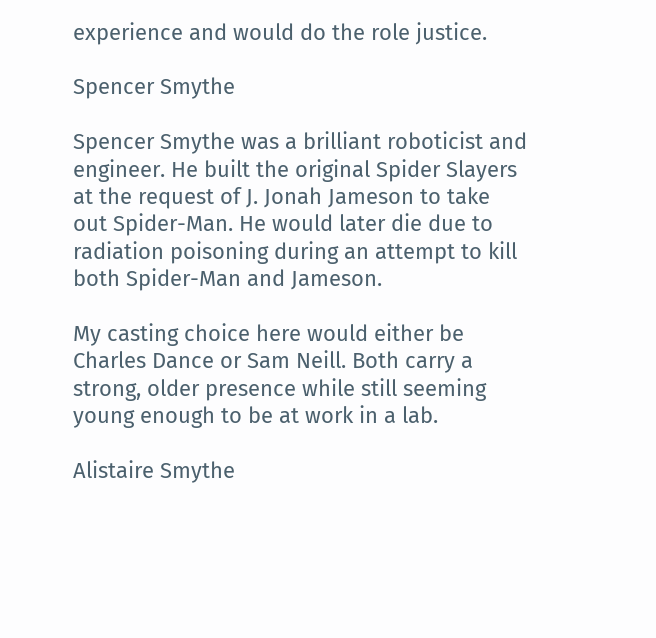experience and would do the role justice.

Spencer Smythe

Spencer Smythe was a brilliant roboticist and engineer. He built the original Spider Slayers at the request of J. Jonah Jameson to take out Spider-Man. He would later die due to radiation poisoning during an attempt to kill both Spider-Man and Jameson.

My casting choice here would either be Charles Dance or Sam Neill. Both carry a strong, older presence while still seeming young enough to be at work in a lab.

Alistaire Smythe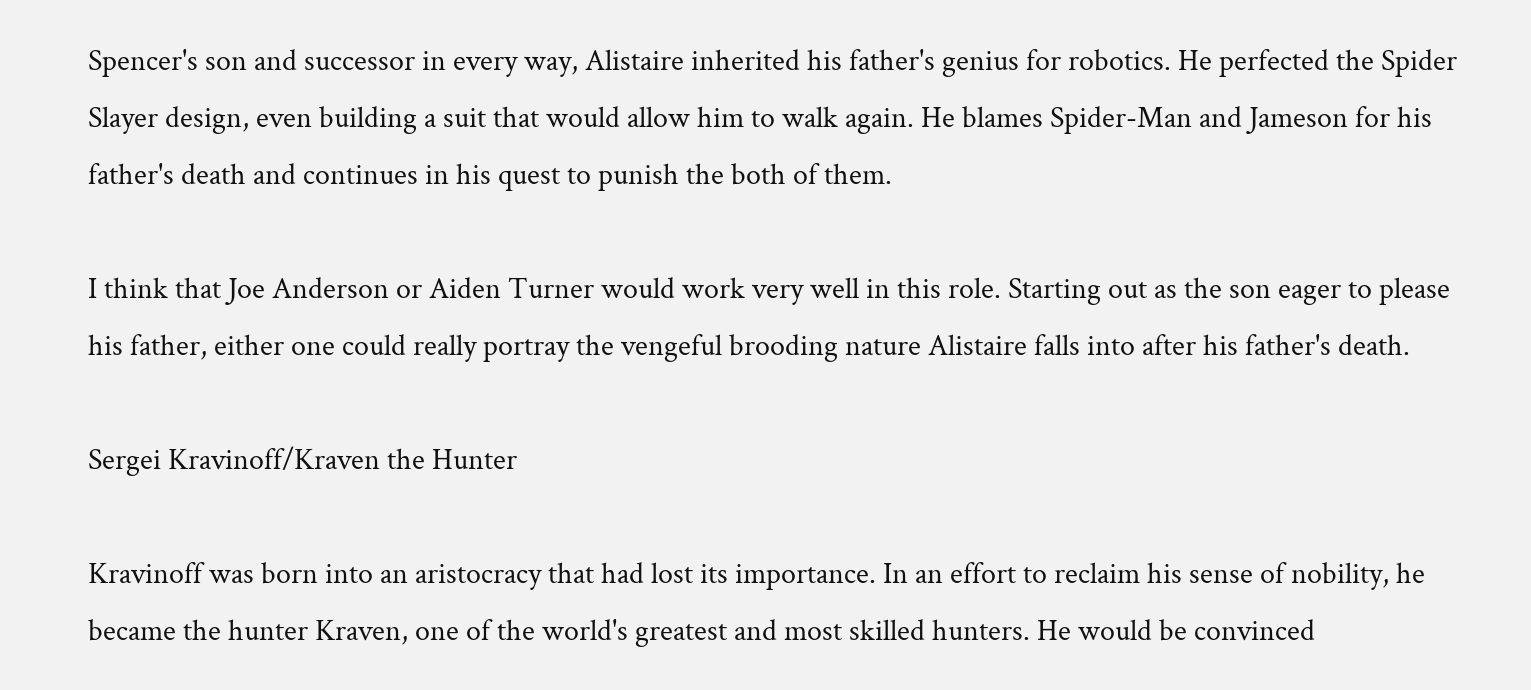Spencer's son and successor in every way, Alistaire inherited his father's genius for robotics. He perfected the Spider Slayer design, even building a suit that would allow him to walk again. He blames Spider-Man and Jameson for his father's death and continues in his quest to punish the both of them.

I think that Joe Anderson or Aiden Turner would work very well in this role. Starting out as the son eager to please his father, either one could really portray the vengeful brooding nature Alistaire falls into after his father's death.

Sergei Kravinoff/Kraven the Hunter

Kravinoff was born into an aristocracy that had lost its importance. In an effort to reclaim his sense of nobility, he became the hunter Kraven, one of the world's greatest and most skilled hunters. He would be convinced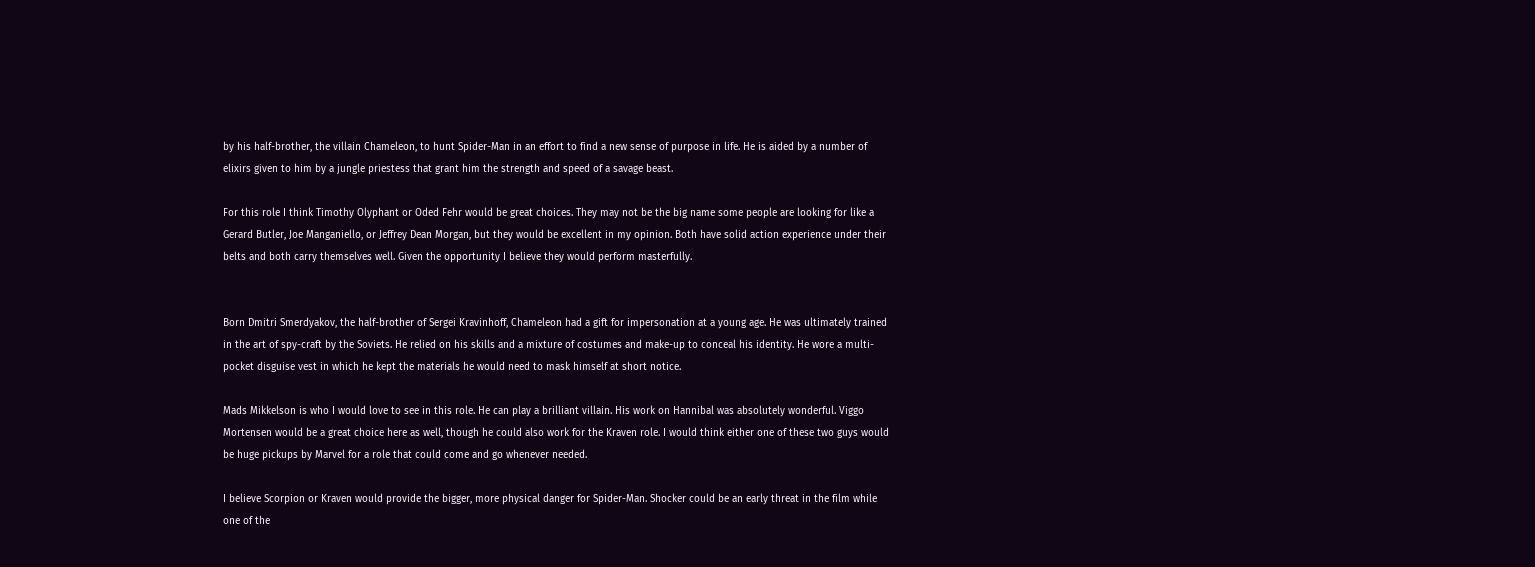by his half-brother, the villain Chameleon, to hunt Spider-Man in an effort to find a new sense of purpose in life. He is aided by a number of elixirs given to him by a jungle priestess that grant him the strength and speed of a savage beast.

For this role I think Timothy Olyphant or Oded Fehr would be great choices. They may not be the big name some people are looking for like a Gerard Butler, Joe Manganiello, or Jeffrey Dean Morgan, but they would be excellent in my opinion. Both have solid action experience under their belts and both carry themselves well. Given the opportunity I believe they would perform masterfully.


Born Dmitri Smerdyakov, the half-brother of Sergei Kravinhoff, Chameleon had a gift for impersonation at a young age. He was ultimately trained in the art of spy-craft by the Soviets. He relied on his skills and a mixture of costumes and make-up to conceal his identity. He wore a multi-pocket disguise vest in which he kept the materials he would need to mask himself at short notice.

Mads Mikkelson is who I would love to see in this role. He can play a brilliant villain. His work on Hannibal was absolutely wonderful. Viggo Mortensen would be a great choice here as well, though he could also work for the Kraven role. I would think either one of these two guys would be huge pickups by Marvel for a role that could come and go whenever needed.

I believe Scorpion or Kraven would provide the bigger, more physical danger for Spider-Man. Shocker could be an early threat in the film while one of the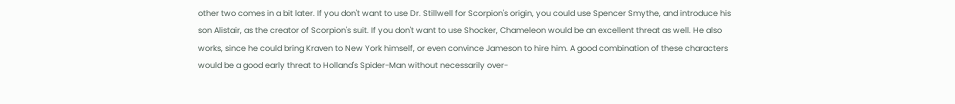other two comes in a bit later. If you don't want to use Dr. Stillwell for Scorpion's origin, you could use Spencer Smythe, and introduce his son Alistair, as the creator of Scorpion's suit. If you don't want to use Shocker, Chameleon would be an excellent threat as well. He also works, since he could bring Kraven to New York himself, or even convince Jameson to hire him. A good combination of these characters would be a good early threat to Holland's Spider-Man without necessarily over-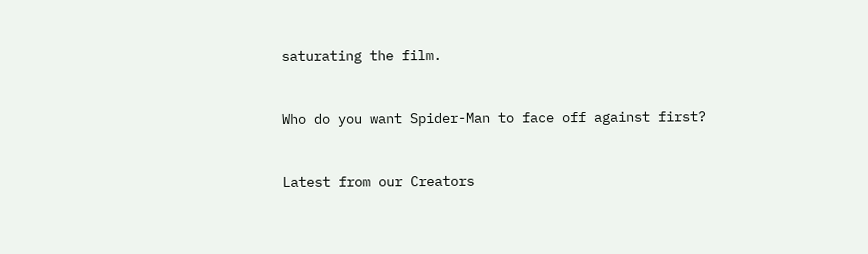saturating the film.


Who do you want Spider-Man to face off against first?


Latest from our Creators